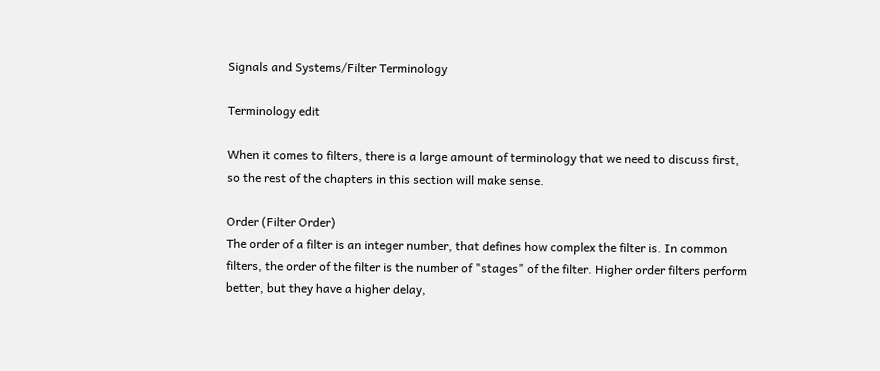Signals and Systems/Filter Terminology

Terminology edit

When it comes to filters, there is a large amount of terminology that we need to discuss first, so the rest of the chapters in this section will make sense.

Order (Filter Order)
The order of a filter is an integer number, that defines how complex the filter is. In common filters, the order of the filter is the number of "stages" of the filter. Higher order filters perform better, but they have a higher delay,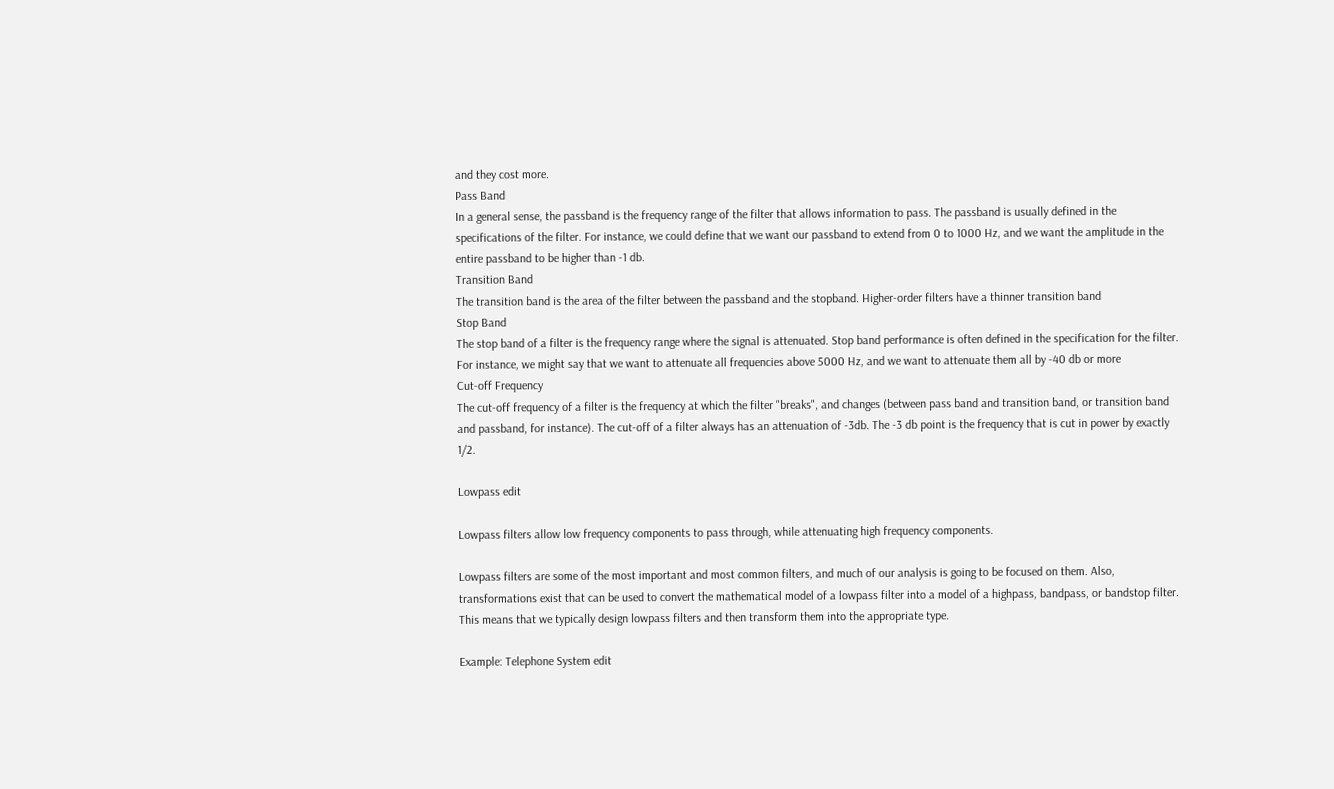and they cost more.
Pass Band
In a general sense, the passband is the frequency range of the filter that allows information to pass. The passband is usually defined in the specifications of the filter. For instance, we could define that we want our passband to extend from 0 to 1000 Hz, and we want the amplitude in the entire passband to be higher than -1 db.
Transition Band
The transition band is the area of the filter between the passband and the stopband. Higher-order filters have a thinner transition band
Stop Band
The stop band of a filter is the frequency range where the signal is attenuated. Stop band performance is often defined in the specification for the filter. For instance, we might say that we want to attenuate all frequencies above 5000 Hz, and we want to attenuate them all by -40 db or more
Cut-off Frequency
The cut-off frequency of a filter is the frequency at which the filter "breaks", and changes (between pass band and transition band, or transition band and passband, for instance). The cut-off of a filter always has an attenuation of -3db. The -3 db point is the frequency that is cut in power by exactly 1/2.

Lowpass edit

Lowpass filters allow low frequency components to pass through, while attenuating high frequency components.

Lowpass filters are some of the most important and most common filters, and much of our analysis is going to be focused on them. Also, transformations exist that can be used to convert the mathematical model of a lowpass filter into a model of a highpass, bandpass, or bandstop filter. This means that we typically design lowpass filters and then transform them into the appropriate type.

Example: Telephone System edit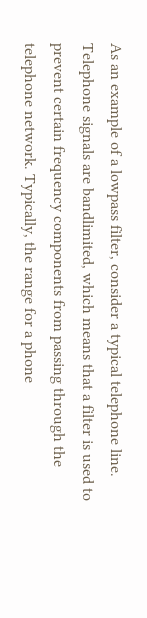As an example of a lowpass filter, consider a typical telephone line. Telephone signals are bandlimited, which means that a filter is used to prevent certain frequency components from passing through the telephone network. Typically, the range for a phone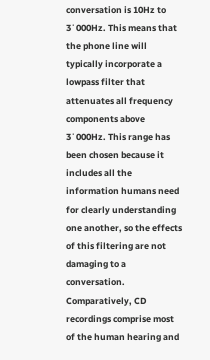conversation is 10Hz to 3˙000Hz. This means that the phone line will typically incorporate a lowpass filter that attenuates all frequency components above 3˙000Hz. This range has been chosen because it includes all the information humans need for clearly understanding one another, so the effects of this filtering are not damaging to a conversation. Comparatively, CD recordings comprise most of the human hearing and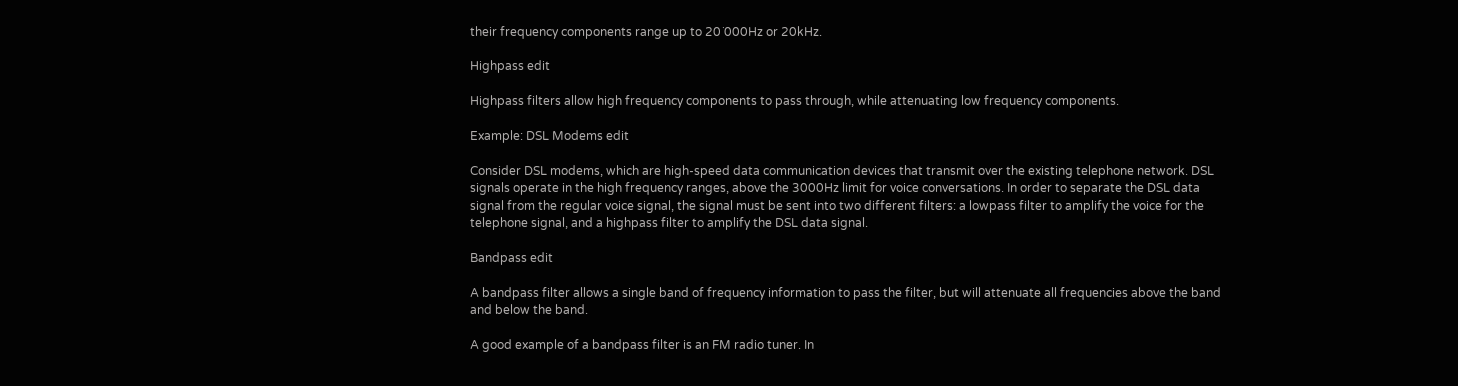their frequency components range up to 20˙000Hz or 20kHz.

Highpass edit

Highpass filters allow high frequency components to pass through, while attenuating low frequency components.

Example: DSL Modems edit

Consider DSL modems, which are high-speed data communication devices that transmit over the existing telephone network. DSL signals operate in the high frequency ranges, above the 3000Hz limit for voice conversations. In order to separate the DSL data signal from the regular voice signal, the signal must be sent into two different filters: a lowpass filter to amplify the voice for the telephone signal, and a highpass filter to amplify the DSL data signal.

Bandpass edit

A bandpass filter allows a single band of frequency information to pass the filter, but will attenuate all frequencies above the band and below the band.

A good example of a bandpass filter is an FM radio tuner. In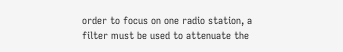order to focus on one radio station, a filter must be used to attenuate the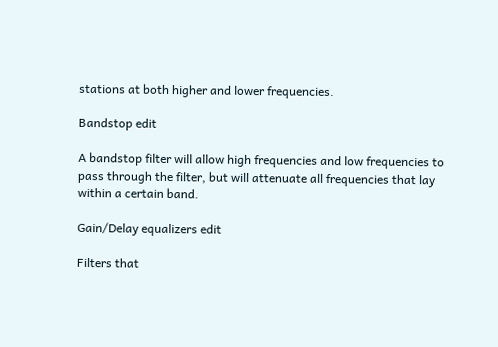stations at both higher and lower frequencies.

Bandstop edit

A bandstop filter will allow high frequencies and low frequencies to pass through the filter, but will attenuate all frequencies that lay within a certain band.

Gain/Delay equalizers edit

Filters that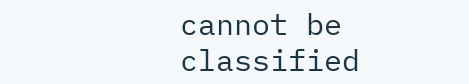cannot be classified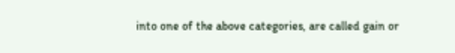into one of the above categories, are called gain or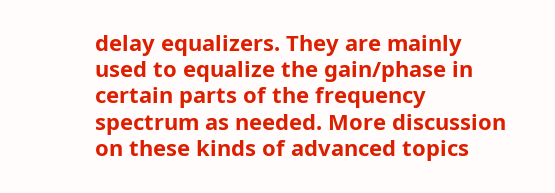delay equalizers. They are mainly used to equalize the gain/phase in certain parts of the frequency spectrum as needed. More discussion on these kinds of advanced topics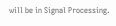will be in Signal Processing.